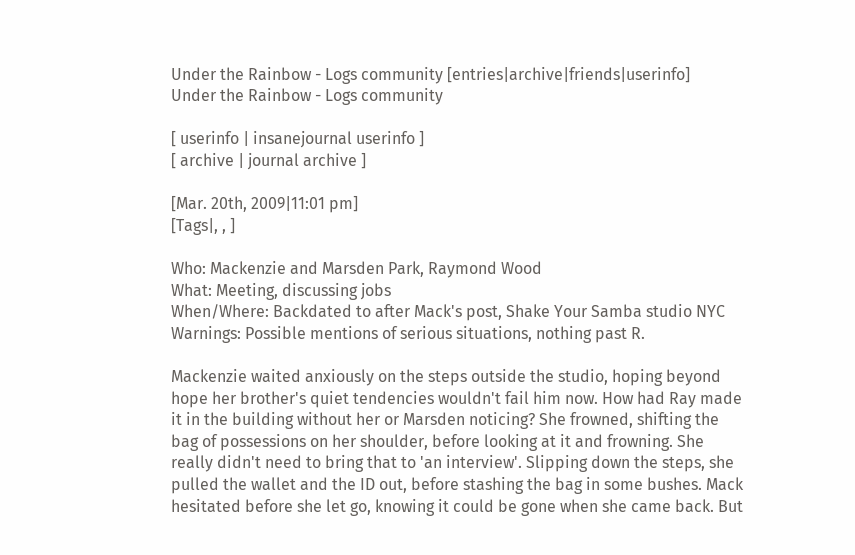Under the Rainbow - Logs community [entries|archive|friends|userinfo]
Under the Rainbow - Logs community

[ userinfo | insanejournal userinfo ]
[ archive | journal archive ]

[Mar. 20th, 2009|11:01 pm]
[Tags|, , ]

Who: Mackenzie and Marsden Park, Raymond Wood
What: Meeting, discussing jobs
When/Where: Backdated to after Mack's post, Shake Your Samba studio NYC
Warnings: Possible mentions of serious situations, nothing past R.

Mackenzie waited anxiously on the steps outside the studio, hoping beyond hope her brother's quiet tendencies wouldn't fail him now. How had Ray made it in the building without her or Marsden noticing? She frowned, shifting the bag of possessions on her shoulder, before looking at it and frowning. She really didn't need to bring that to 'an interview'. Slipping down the steps, she pulled the wallet and the ID out, before stashing the bag in some bushes. Mack hesitated before she let go, knowing it could be gone when she came back. But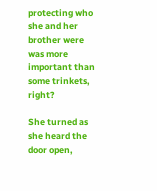protecting who she and her brother were was more important than some trinkets, right?

She turned as she heard the door open,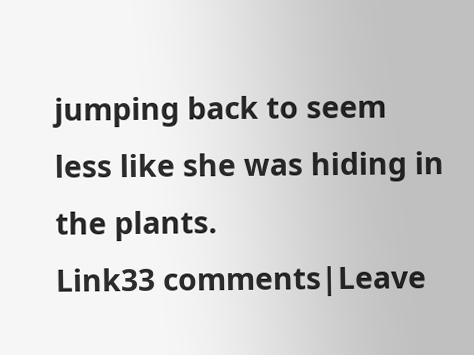jumping back to seem less like she was hiding in the plants.
Link33 comments|Leave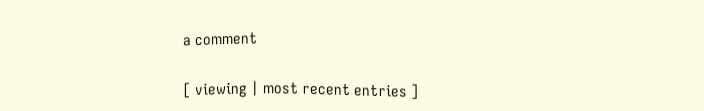a comment

[ viewing | most recent entries ]